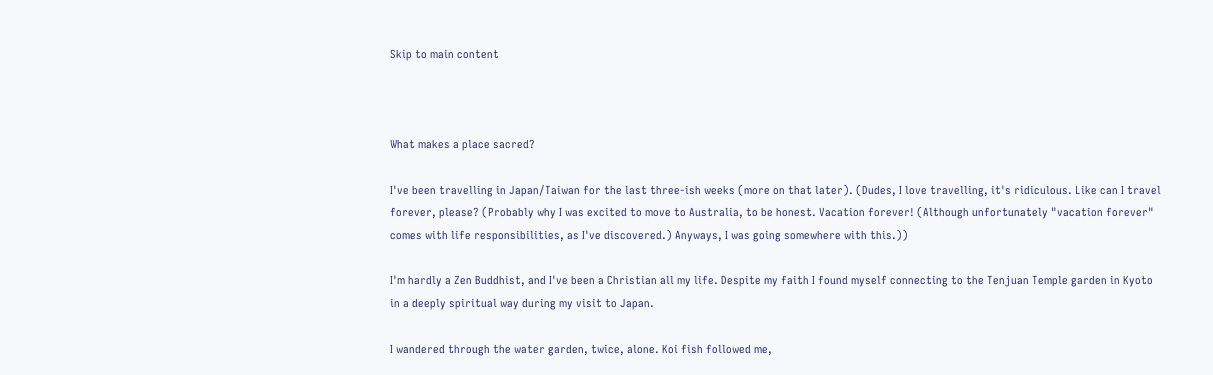Skip to main content



What makes a place sacred?

I've been travelling in Japan/Taiwan for the last three-ish weeks (more on that later). (Dudes, I love travelling, it's ridiculous. Like can I travel forever, please? (Probably why I was excited to move to Australia, to be honest. Vacation forever! (Although unfortunately "vacation forever" comes with life responsibilities, as I've discovered.) Anyways, I was going somewhere with this.))

I'm hardly a Zen Buddhist, and I've been a Christian all my life. Despite my faith I found myself connecting to the Tenjuan Temple garden in Kyoto in a deeply spiritual way during my visit to Japan.

I wandered through the water garden, twice, alone. Koi fish followed me,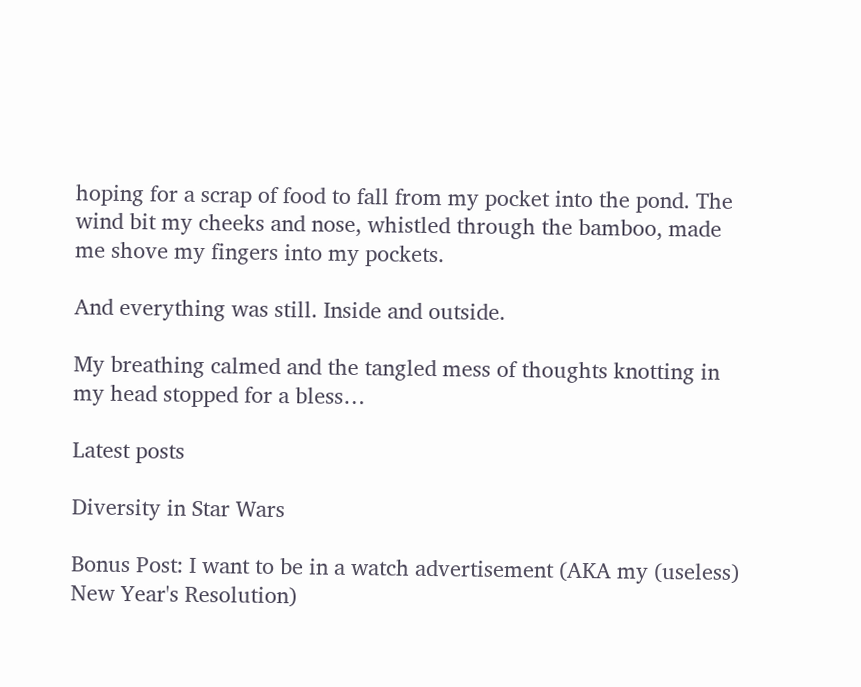hoping for a scrap of food to fall from my pocket into the pond. The wind bit my cheeks and nose, whistled through the bamboo, made me shove my fingers into my pockets.

And everything was still. Inside and outside.

My breathing calmed and the tangled mess of thoughts knotting in my head stopped for a bless…

Latest posts

Diversity in Star Wars

Bonus Post: I want to be in a watch advertisement (AKA my (useless) New Year's Resolution)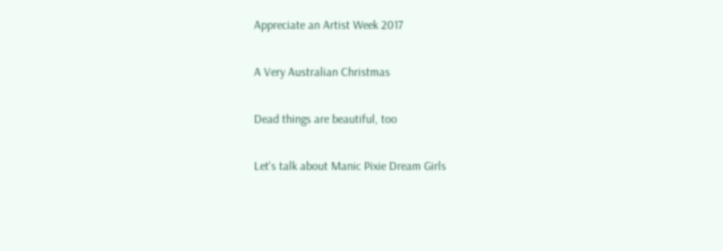Appreciate an Artist Week 2017

A Very Australian Christmas

Dead things are beautiful, too

Let's talk about Manic Pixie Dream Girls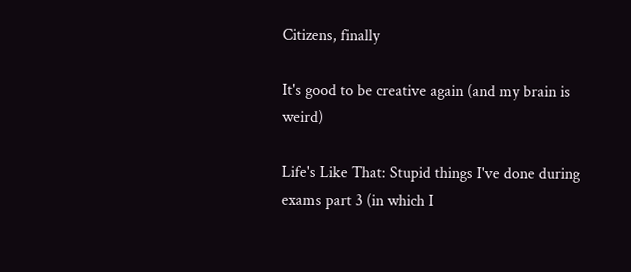Citizens, finally

It's good to be creative again (and my brain is weird)

Life's Like That: Stupid things I've done during exams part 3 (in which I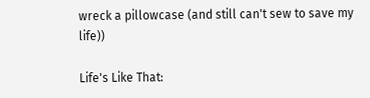wreck a pillowcase (and still can't sew to save my life))

Life's Like That: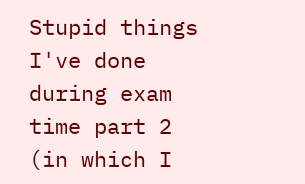Stupid things I've done during exam time part 2 (in which I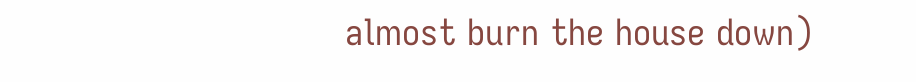almost burn the house down)